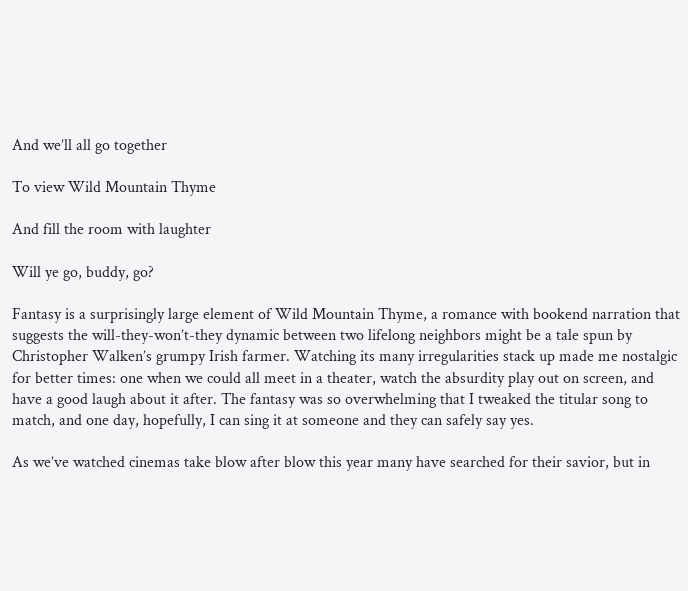And we’ll all go together

To view Wild Mountain Thyme

And fill the room with laughter

Will ye go, buddy, go?

Fantasy is a surprisingly large element of Wild Mountain Thyme, a romance with bookend narration that suggests the will-they-won’t-they dynamic between two lifelong neighbors might be a tale spun by Christopher Walken’s grumpy Irish farmer. Watching its many irregularities stack up made me nostalgic for better times: one when we could all meet in a theater, watch the absurdity play out on screen, and have a good laugh about it after. The fantasy was so overwhelming that I tweaked the titular song to match, and one day, hopefully, I can sing it at someone and they can safely say yes.

As we’ve watched cinemas take blow after blow this year many have searched for their savior, but in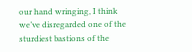our hand wringing, I think we’ve disregarded one of the sturdiest bastions of the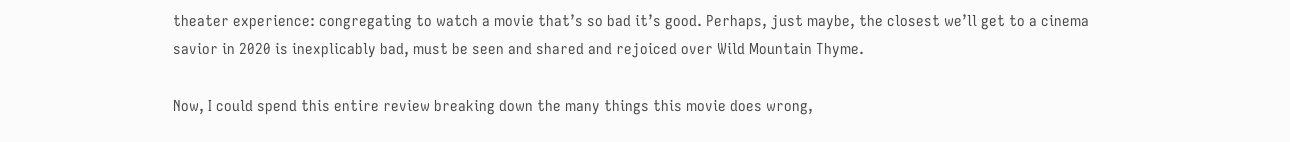theater experience: congregating to watch a movie that’s so bad it’s good. Perhaps, just maybe, the closest we’ll get to a cinema savior in 2020 is inexplicably bad, must be seen and shared and rejoiced over Wild Mountain Thyme.

Now, I could spend this entire review breaking down the many things this movie does wrong,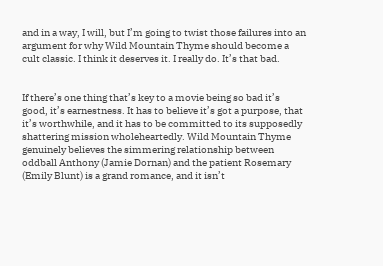and in a way, I will, but I’m going to twist those failures into an argument for why Wild Mountain Thyme should become a cult classic. I think it deserves it. I really do. It’s that bad.


If there’s one thing that’s key to a movie being so bad it’s good, it’s earnestness. It has to believe it’s got a purpose, that it’s worthwhile, and it has to be committed to its supposedly shattering mission wholeheartedly. Wild Mountain Thyme genuinely believes the simmering relationship between oddball Anthony (Jamie Dornan) and the patient Rosemary (Emily Blunt) is a grand romance, and it isn’t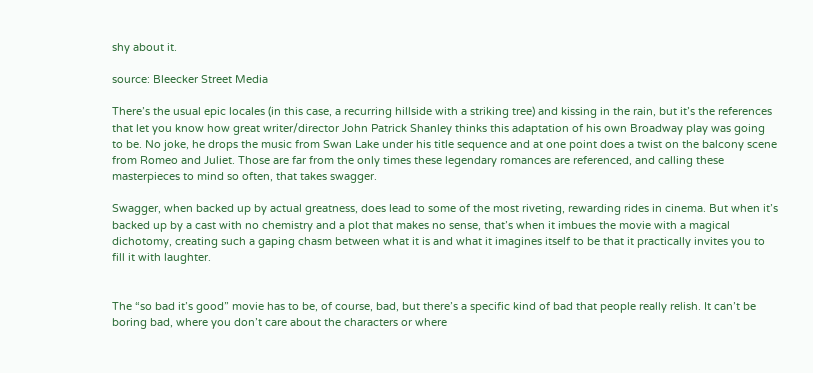shy about it.

source: Bleecker Street Media

There’s the usual epic locales (in this case, a recurring hillside with a striking tree) and kissing in the rain, but it’s the references that let you know how great writer/director John Patrick Shanley thinks this adaptation of his own Broadway play was going to be. No joke, he drops the music from Swan Lake under his title sequence and at one point does a twist on the balcony scene from Romeo and Juliet. Those are far from the only times these legendary romances are referenced, and calling these masterpieces to mind so often, that takes swagger.

Swagger, when backed up by actual greatness, does lead to some of the most riveting, rewarding rides in cinema. But when it’s backed up by a cast with no chemistry and a plot that makes no sense, that’s when it imbues the movie with a magical dichotomy, creating such a gaping chasm between what it is and what it imagines itself to be that it practically invites you to fill it with laughter.


The “so bad it’s good” movie has to be, of course, bad, but there’s a specific kind of bad that people really relish. It can’t be boring bad, where you don’t care about the characters or where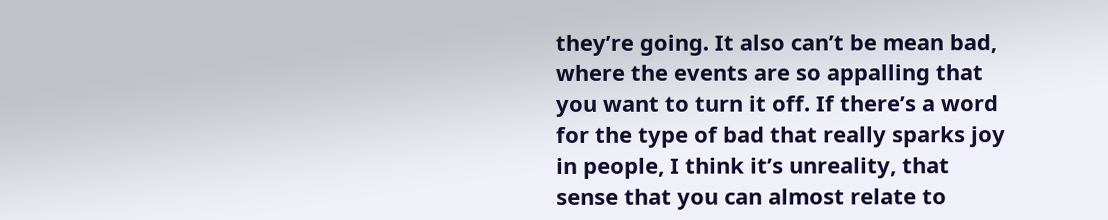they’re going. It also can’t be mean bad, where the events are so appalling that you want to turn it off. If there’s a word for the type of bad that really sparks joy in people, I think it’s unreality, that sense that you can almost relate to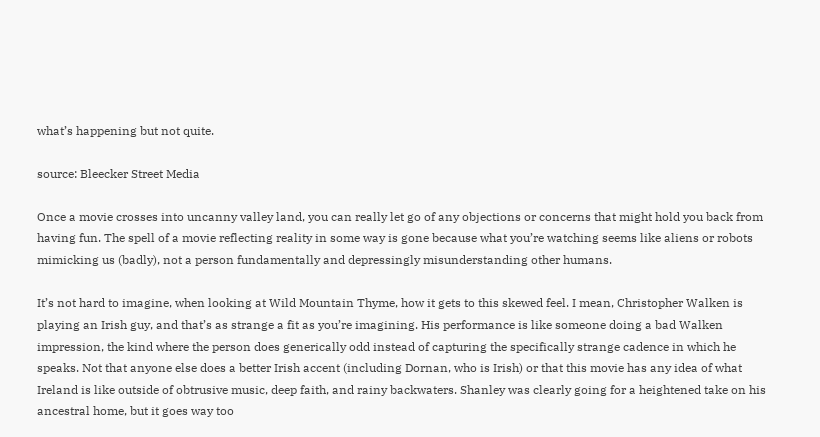what’s happening but not quite.

source: Bleecker Street Media

Once a movie crosses into uncanny valley land, you can really let go of any objections or concerns that might hold you back from having fun. The spell of a movie reflecting reality in some way is gone because what you’re watching seems like aliens or robots mimicking us (badly), not a person fundamentally and depressingly misunderstanding other humans.

It’s not hard to imagine, when looking at Wild Mountain Thyme, how it gets to this skewed feel. I mean, Christopher Walken is playing an Irish guy, and that’s as strange a fit as you’re imagining. His performance is like someone doing a bad Walken impression, the kind where the person does generically odd instead of capturing the specifically strange cadence in which he speaks. Not that anyone else does a better Irish accent (including Dornan, who is Irish) or that this movie has any idea of what Ireland is like outside of obtrusive music, deep faith, and rainy backwaters. Shanley was clearly going for a heightened take on his ancestral home, but it goes way too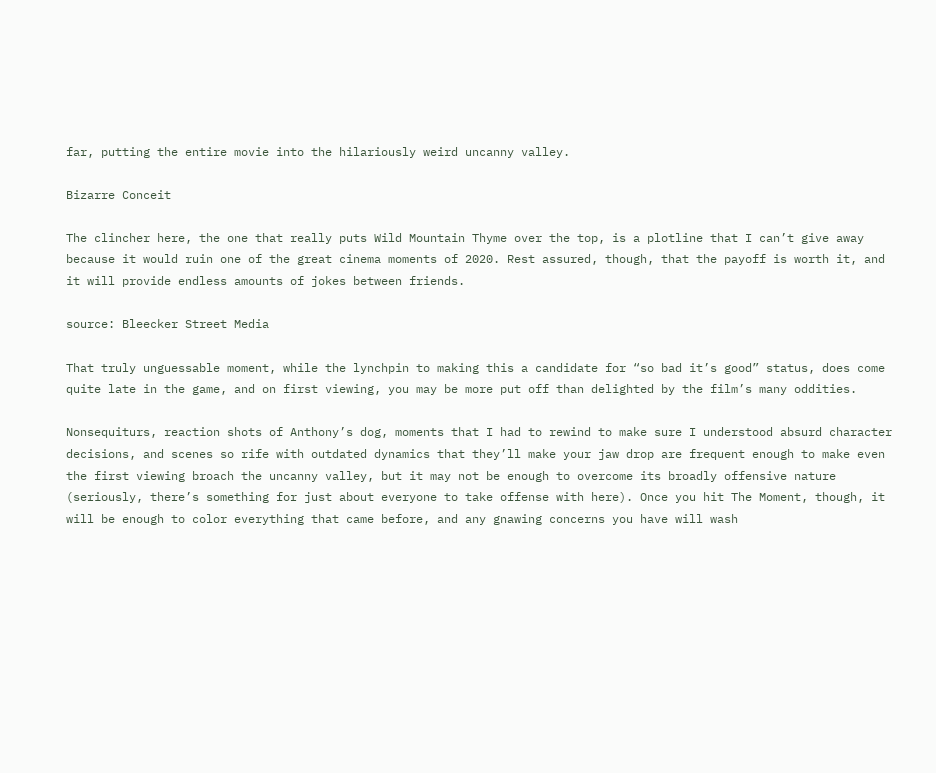far, putting the entire movie into the hilariously weird uncanny valley.

Bizarre Conceit

The clincher here, the one that really puts Wild Mountain Thyme over the top, is a plotline that I can’t give away because it would ruin one of the great cinema moments of 2020. Rest assured, though, that the payoff is worth it, and it will provide endless amounts of jokes between friends.

source: Bleecker Street Media

That truly unguessable moment, while the lynchpin to making this a candidate for “so bad it’s good” status, does come quite late in the game, and on first viewing, you may be more put off than delighted by the film’s many oddities.

Nonsequiturs, reaction shots of Anthony’s dog, moments that I had to rewind to make sure I understood absurd character decisions, and scenes so rife with outdated dynamics that they’ll make your jaw drop are frequent enough to make even the first viewing broach the uncanny valley, but it may not be enough to overcome its broadly offensive nature (seriously, there’s something for just about everyone to take offense with here). Once you hit The Moment, though, it will be enough to color everything that came before, and any gnawing concerns you have will wash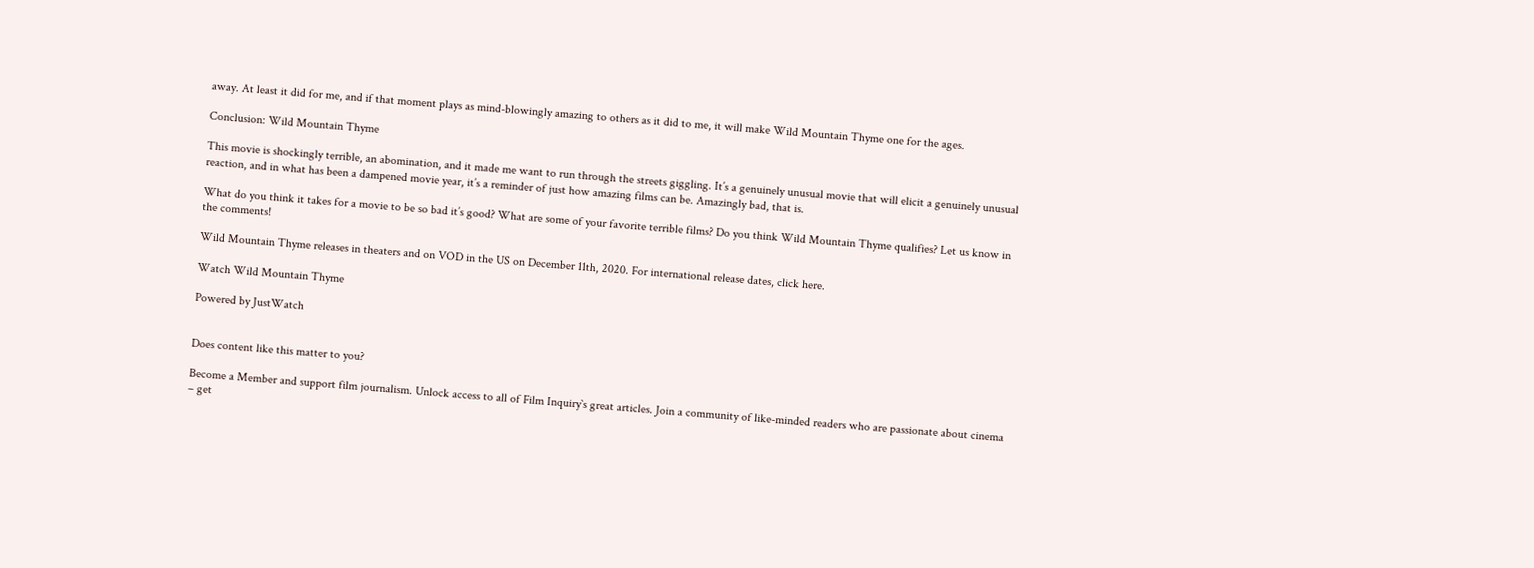away. At least it did for me, and if that moment plays as mind-blowingly amazing to others as it did to me, it will make Wild Mountain Thyme one for the ages.

Conclusion: Wild Mountain Thyme

This movie is shockingly terrible, an abomination, and it made me want to run through the streets giggling. It’s a genuinely unusual movie that will elicit a genuinely unusual reaction, and in what has been a dampened movie year, it’s a reminder of just how amazing films can be. Amazingly bad, that is.

What do you think it takes for a movie to be so bad it’s good? What are some of your favorite terrible films? Do you think Wild Mountain Thyme qualifies? Let us know in the comments!

Wild Mountain Thyme releases in theaters and on VOD in the US on December 11th, 2020. For international release dates, click here.

Watch Wild Mountain Thyme

Powered by JustWatch


Does content like this matter to you?

Become a Member and support film journalism. Unlock access to all of Film Inquiry`s great articles. Join a community of like-minded readers who are passionate about cinema – get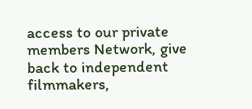access to our private members Network, give back to independent filmmakers,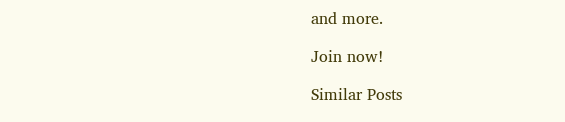and more.

Join now!

Similar Posts